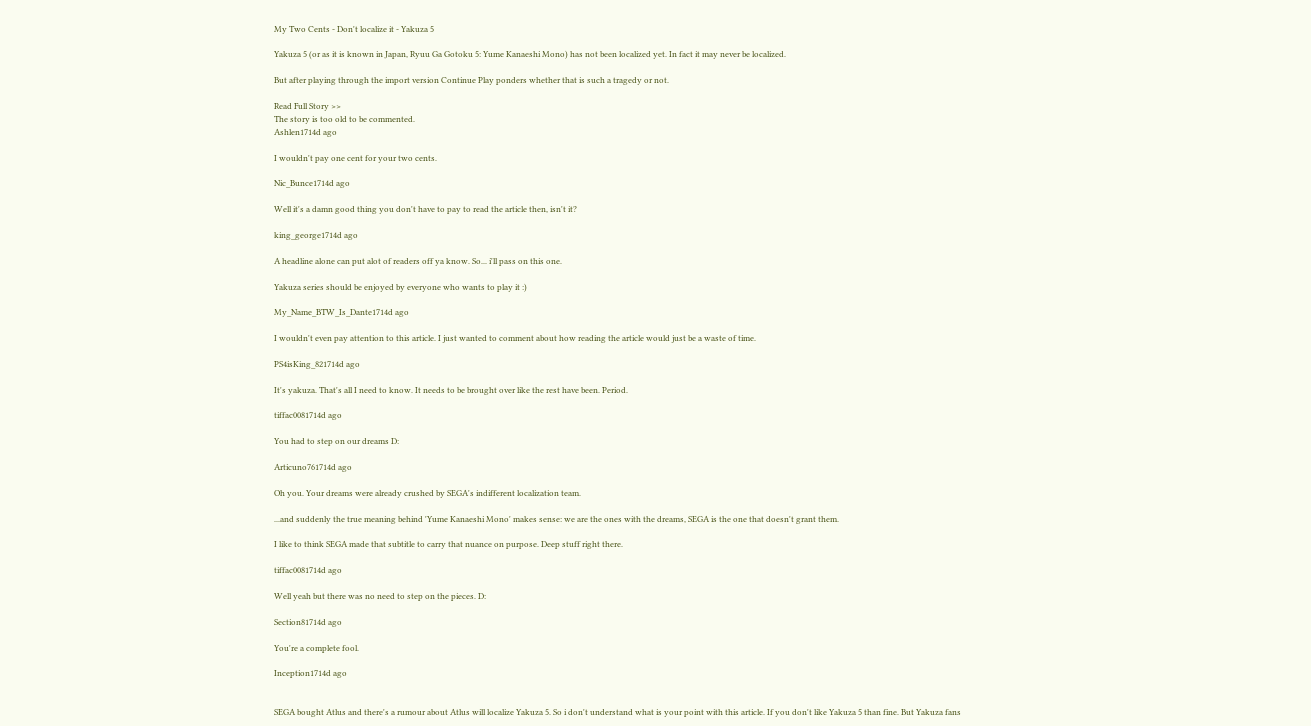My Two Cents - Don't localize it - Yakuza 5

Yakuza 5 (or as it is known in Japan, Ryuu Ga Gotoku 5: Yume Kanaeshi Mono) has not been localized yet. In fact it may never be localized.

But after playing through the import version Continue Play ponders whether that is such a tragedy or not.

Read Full Story >>
The story is too old to be commented.
Ashlen1714d ago

I wouldn't pay one cent for your two cents.

Nic_Bunce1714d ago

Well it's a damn good thing you don't have to pay to read the article then, isn't it?

king_george1714d ago

A headline alone can put alot of readers off ya know. So... i'll pass on this one.

Yakuza series should be enjoyed by everyone who wants to play it :)

My_Name_BTW_Is_Dante1714d ago

I wouldn't even pay attention to this article. I just wanted to comment about how reading the article would just be a waste of time.

PS4isKing_821714d ago

It's yakuza. That's all I need to know. It needs to be brought over like the rest have been. Period.

tiffac0081714d ago

You had to step on our dreams D:

Articuno761714d ago

Oh you. Your dreams were already crushed by SEGA's indifferent localization team.

...and suddenly the true meaning behind 'Yume Kanaeshi Mono' makes sense: we are the ones with the dreams, SEGA is the one that doesn't grant them.

I like to think SEGA made that subtitle to carry that nuance on purpose. Deep stuff right there.

tiffac0081714d ago

Well yeah but there was no need to step on the pieces. D:

Section81714d ago

You're a complete fool.

Inception1714d ago


SEGA bought Atlus and there's a rumour about Atlus will localize Yakuza 5. So i don't understand what is your point with this article. If you don't like Yakuza 5 than fine. But Yakuza fans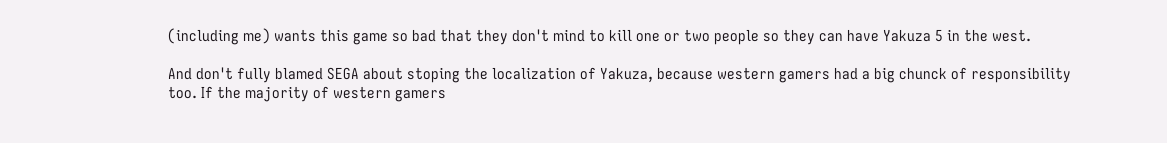(including me) wants this game so bad that they don't mind to kill one or two people so they can have Yakuza 5 in the west.

And don't fully blamed SEGA about stoping the localization of Yakuza, because western gamers had a big chunck of responsibility too. If the majority of western gamers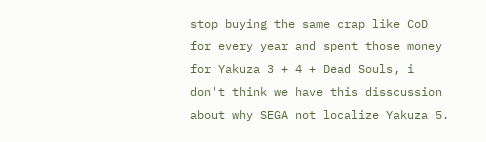stop buying the same crap like CoD for every year and spent those money for Yakuza 3 + 4 + Dead Souls, i don't think we have this disscussion about why SEGA not localize Yakuza 5.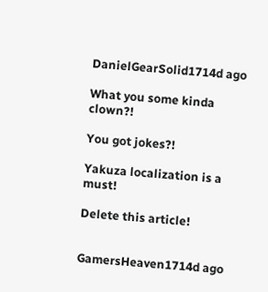DanielGearSolid1714d ago

What you some kinda clown?!

You got jokes?!

Yakuza localization is a must!

Delete this article!


GamersHeaven1714d ago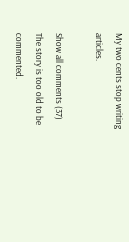My two cents stop writing articles.

Show all comments (37)
The story is too old to be commented.